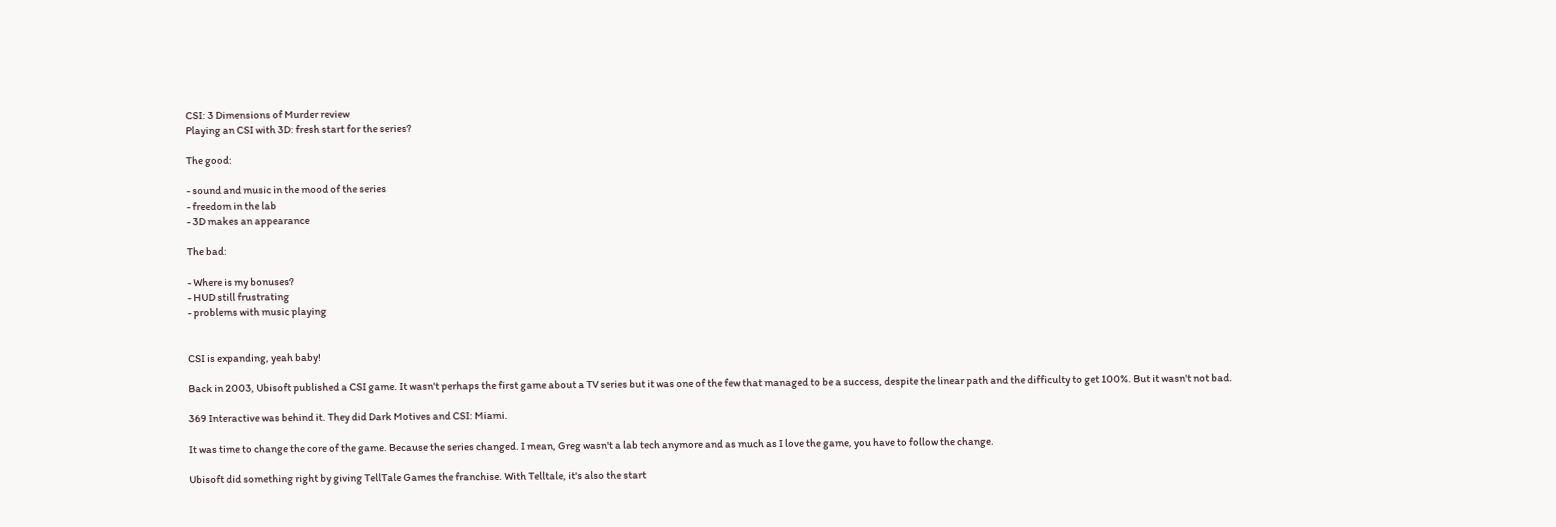CSI: 3 Dimensions of Murder review
Playing an CSI with 3D: fresh start for the series?

The good:

- sound and music in the mood of the series
- freedom in the lab
- 3D makes an appearance

The bad:

- Where is my bonuses?
- HUD still frustrating
- problems with music playing


CSI is expanding, yeah baby!

Back in 2003, Ubisoft published a CSI game. It wasn't perhaps the first game about a TV series but it was one of the few that managed to be a success, despite the linear path and the difficulty to get 100%. But it wasn't not bad.

369 Interactive was behind it. They did Dark Motives and CSI: Miami.

It was time to change the core of the game. Because the series changed. I mean, Greg wasn't a lab tech anymore and as much as I love the game, you have to follow the change.

Ubisoft did something right by giving TellTale Games the franchise. With Telltale, it's also the start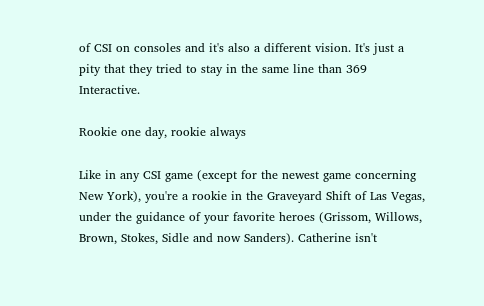of CSI on consoles and it's also a different vision. It's just a pity that they tried to stay in the same line than 369 Interactive.

Rookie one day, rookie always

Like in any CSI game (except for the newest game concerning New York), you're a rookie in the Graveyard Shift of Las Vegas, under the guidance of your favorite heroes (Grissom, Willows, Brown, Stokes, Sidle and now Sanders). Catherine isn't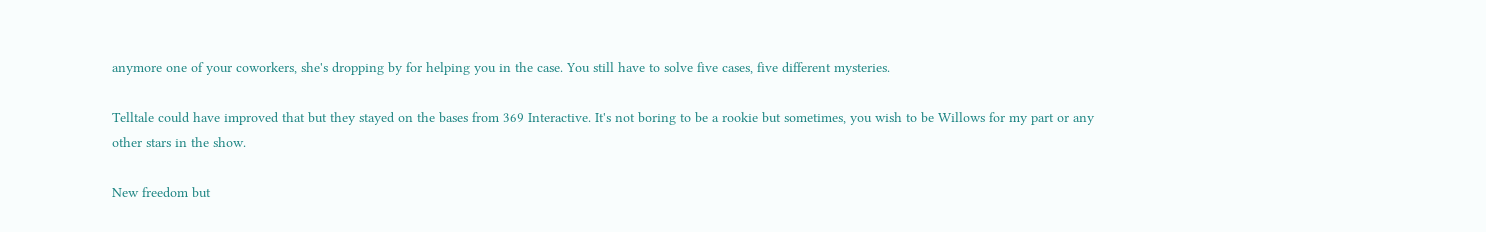anymore one of your coworkers, she's dropping by for helping you in the case. You still have to solve five cases, five different mysteries.

Telltale could have improved that but they stayed on the bases from 369 Interactive. It's not boring to be a rookie but sometimes, you wish to be Willows for my part or any other stars in the show.

New freedom but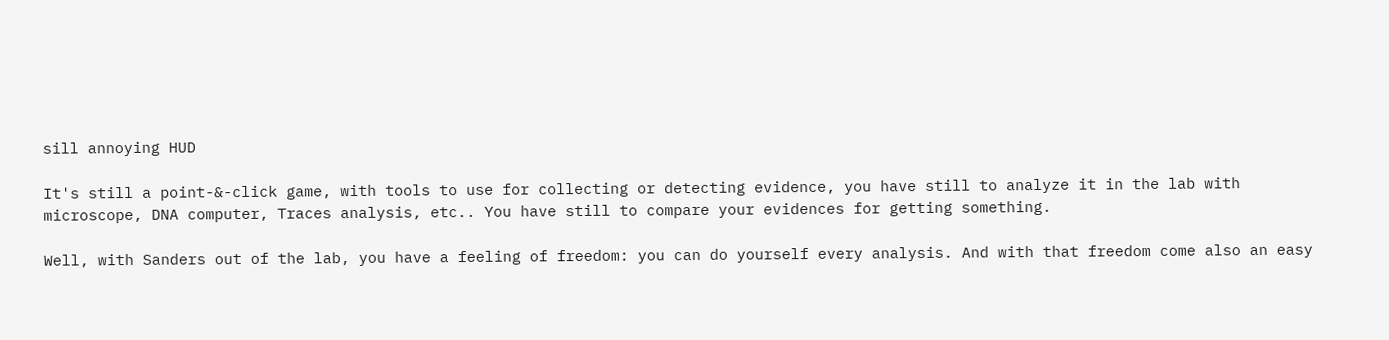sill annoying HUD

It's still a point-&-click game, with tools to use for collecting or detecting evidence, you have still to analyze it in the lab with microscope, DNA computer, Traces analysis, etc.. You have still to compare your evidences for getting something.

Well, with Sanders out of the lab, you have a feeling of freedom: you can do yourself every analysis. And with that freedom come also an easy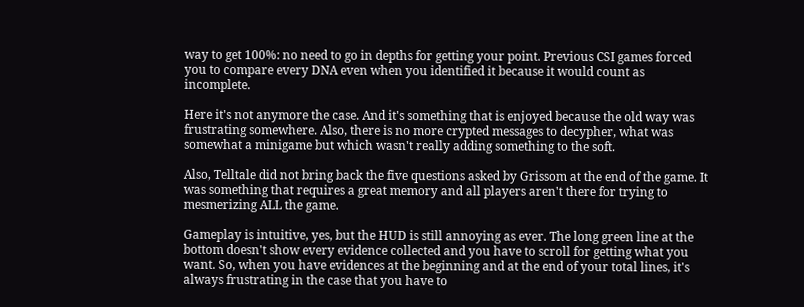way to get 100%: no need to go in depths for getting your point. Previous CSI games forced you to compare every DNA even when you identified it because it would count as incomplete.

Here it's not anymore the case. And it's something that is enjoyed because the old way was frustrating somewhere. Also, there is no more crypted messages to decypher, what was somewhat a minigame but which wasn't really adding something to the soft.

Also, Telltale did not bring back the five questions asked by Grissom at the end of the game. It was something that requires a great memory and all players aren't there for trying to mesmerizing ALL the game.

Gameplay is intuitive, yes, but the HUD is still annoying as ever. The long green line at the bottom doesn't show every evidence collected and you have to scroll for getting what you want. So, when you have evidences at the beginning and at the end of your total lines, it's always frustrating in the case that you have to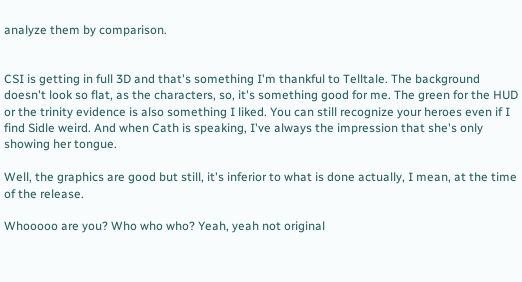analyze them by comparison.


CSI is getting in full 3D and that's something I'm thankful to Telltale. The background doesn't look so flat, as the characters, so, it's something good for me. The green for the HUD or the trinity evidence is also something I liked. You can still recognize your heroes even if I find Sidle weird. And when Cath is speaking, I've always the impression that she's only showing her tongue.

Well, the graphics are good but still, it's inferior to what is done actually, I mean, at the time of the release.

Whooooo are you? Who who who? Yeah, yeah not original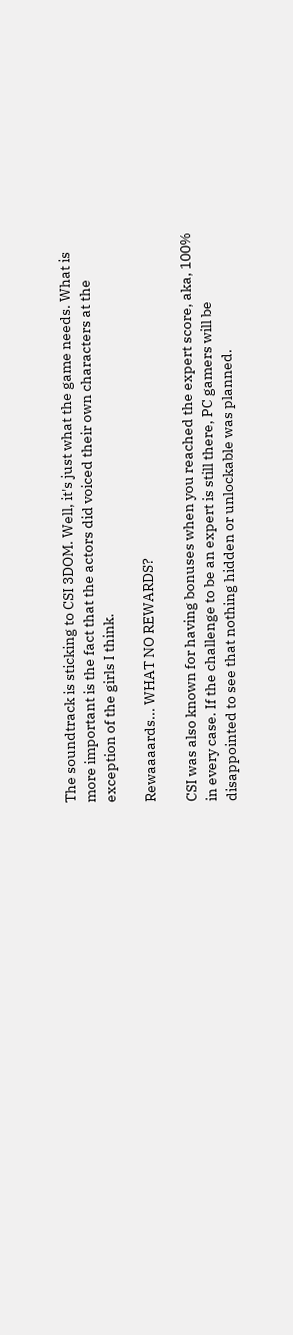The soundtrack is sticking to CSI 3DOM. Well, it's just what the game needs. What is more important is the fact that the actors did voiced their own characters at the exception of the girls I think.

Rewaaaards... WHAT NO REWARDS?

CSI was also known for having bonuses when you reached the expert score, aka, 100% in every case. If the challenge to be an expert is still there, PC gamers will be disappointed to see that nothing hidden or unlockable was planned.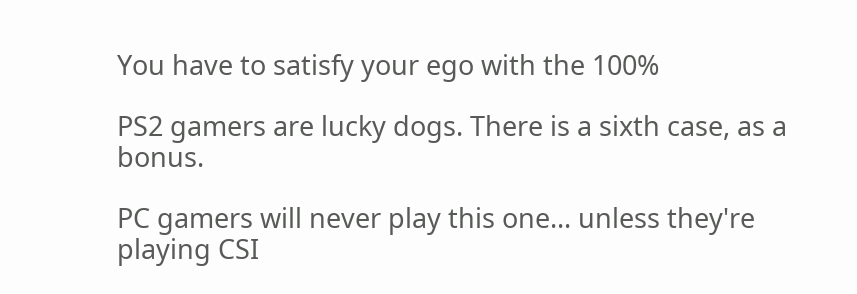You have to satisfy your ego with the 100%

PS2 gamers are lucky dogs. There is a sixth case, as a bonus.

PC gamers will never play this one... unless they're playing CSI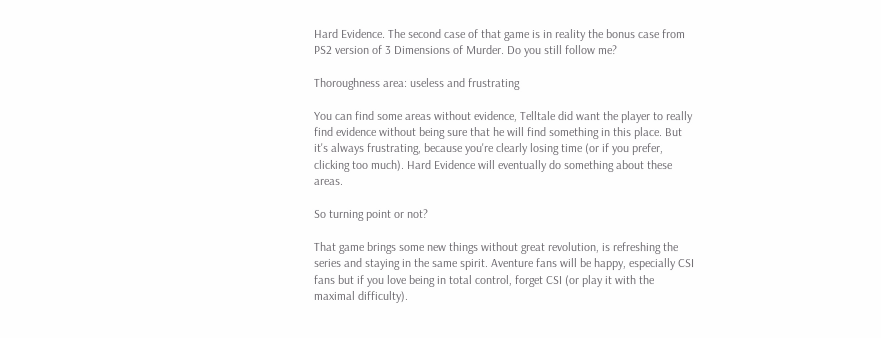Hard Evidence. The second case of that game is in reality the bonus case from PS2 version of 3 Dimensions of Murder. Do you still follow me?

Thoroughness area: useless and frustrating

You can find some areas without evidence, Telltale did want the player to really find evidence without being sure that he will find something in this place. But it's always frustrating, because you're clearly losing time (or if you prefer, clicking too much). Hard Evidence will eventually do something about these areas.

So turning point or not?

That game brings some new things without great revolution, is refreshing the series and staying in the same spirit. Aventure fans will be happy, especially CSI fans but if you love being in total control, forget CSI (or play it with the maximal difficulty).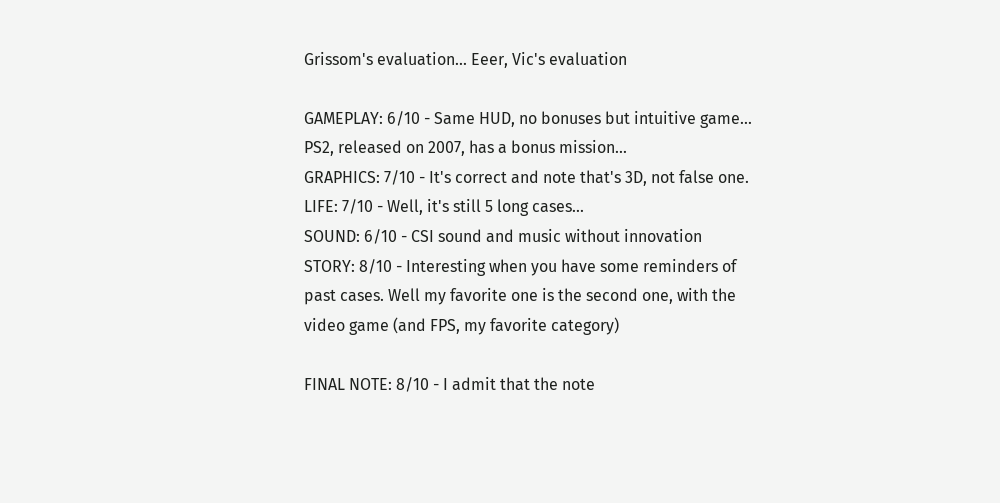Grissom's evaluation... Eeer, Vic's evaluation

GAMEPLAY: 6/10 - Same HUD, no bonuses but intuitive game... PS2, released on 2007, has a bonus mission...
GRAPHICS: 7/10 - It's correct and note that's 3D, not false one.
LIFE: 7/10 - Well, it's still 5 long cases...
SOUND: 6/10 - CSI sound and music without innovation
STORY: 8/10 - Interesting when you have some reminders of past cases. Well my favorite one is the second one, with the video game (and FPS, my favorite category)

FINAL NOTE: 8/10 - I admit that the note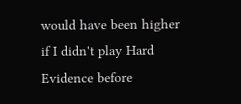would have been higher if I didn't play Hard Evidence before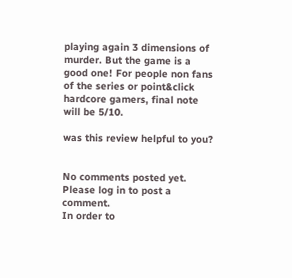playing again 3 dimensions of murder. But the game is a good one! For people non fans of the series or point&click hardcore gamers, final note will be 5/10.

was this review helpful to you?


No comments posted yet. Please log in to post a comment.
In order to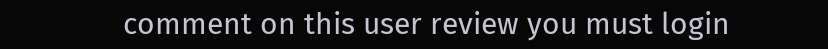comment on this user review you must login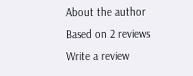About the author
Based on 2 reviews
Write a review